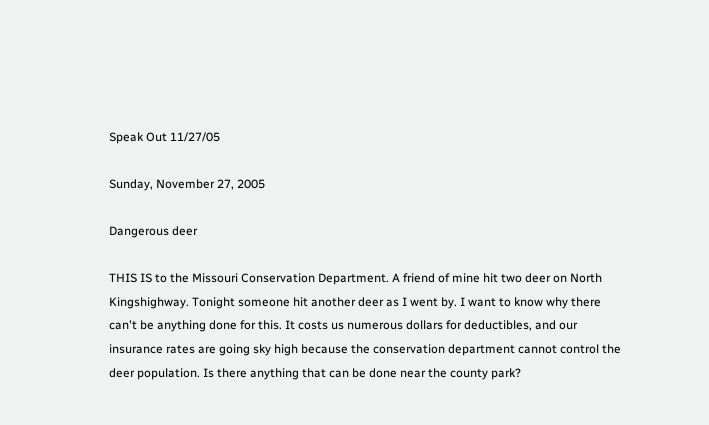Speak Out 11/27/05

Sunday, November 27, 2005

Dangerous deer

THIS IS to the Missouri Conservation Department. A friend of mine hit two deer on North Kingshighway. Tonight someone hit another deer as I went by. I want to know why there can't be anything done for this. It costs us numerous dollars for deductibles, and our insurance rates are going sky high because the conservation department cannot control the deer population. Is there anything that can be done near the county park?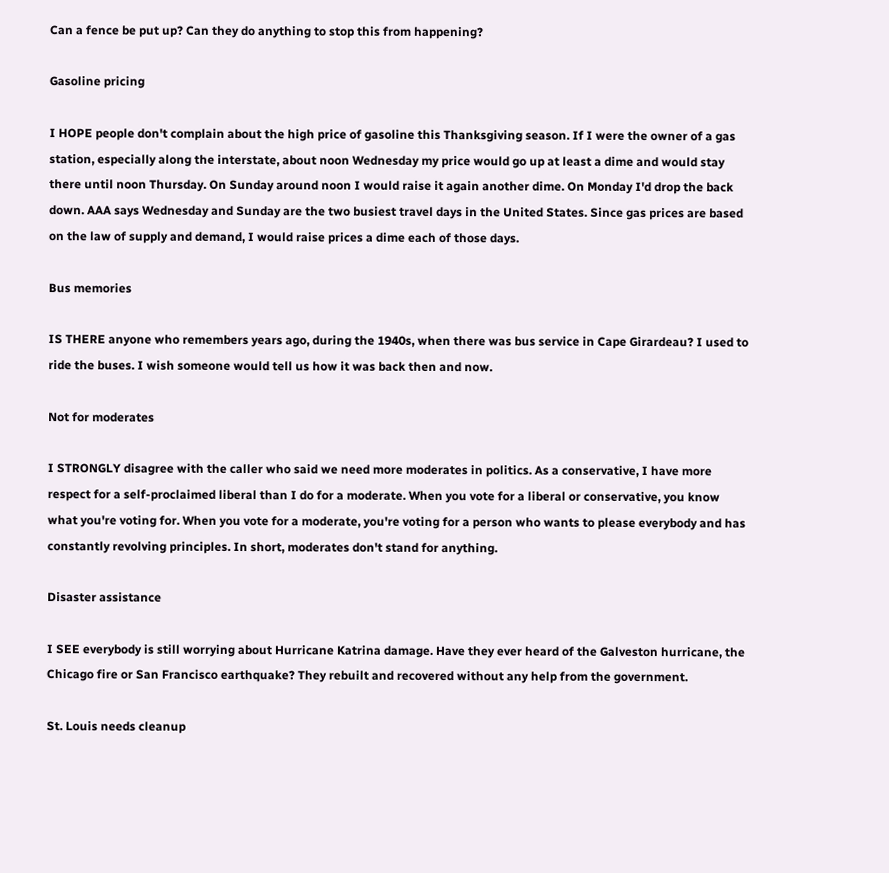Can a fence be put up? Can they do anything to stop this from happening?

Gasoline pricing

I HOPE people don't complain about the high price of gasoline this Thanksgiving season. If I were the owner of a gas station, especially along the interstate, about noon Wednesday my price would go up at least a dime and would stay there until noon Thursday. On Sunday around noon I would raise it again another dime. On Monday I'd drop the back down. AAA says Wednesday and Sunday are the two busiest travel days in the United States. Since gas prices are based on the law of supply and demand, I would raise prices a dime each of those days.

Bus memories

IS THERE anyone who remembers years ago, during the 1940s, when there was bus service in Cape Girardeau? I used to ride the buses. I wish someone would tell us how it was back then and now.

Not for moderates

I STRONGLY disagree with the caller who said we need more moderates in politics. As a conservative, I have more respect for a self-proclaimed liberal than I do for a moderate. When you vote for a liberal or conservative, you know what you're voting for. When you vote for a moderate, you're voting for a person who wants to please everybody and has constantly revolving principles. In short, moderates don't stand for anything.

Disaster assistance

I SEE everybody is still worrying about Hurricane Katrina damage. Have they ever heard of the Galveston hurricane, the Chicago fire or San Francisco earthquake? They rebuilt and recovered without any help from the government.

St. Louis needs cleanup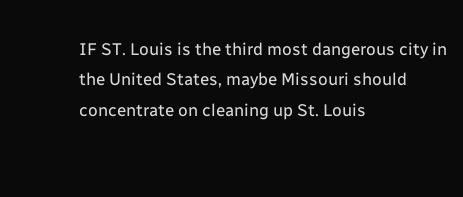IF ST. Louis is the third most dangerous city in the United States, maybe Missouri should concentrate on cleaning up St. Louis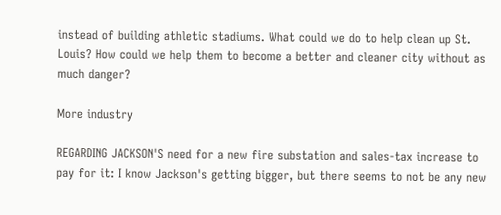instead of building athletic stadiums. What could we do to help clean up St. Louis? How could we help them to become a better and cleaner city without as much danger?

More industry

REGARDING JACKSON'S need for a new fire substation and sales-tax increase to pay for it: I know Jackson's getting bigger, but there seems to not be any new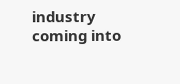industry coming into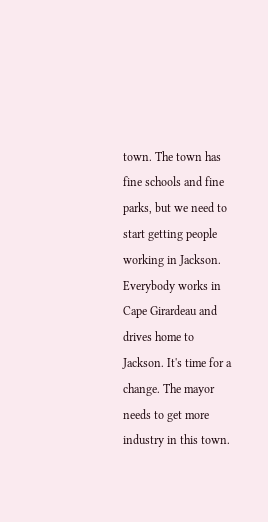town. The town has fine schools and fine parks, but we need to start getting people working in Jackson. Everybody works in Cape Girardeau and drives home to Jackson. It's time for a change. The mayor needs to get more industry in this town.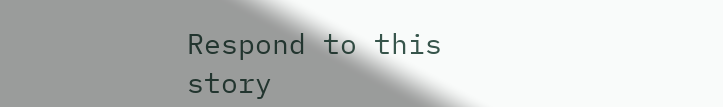Respond to this story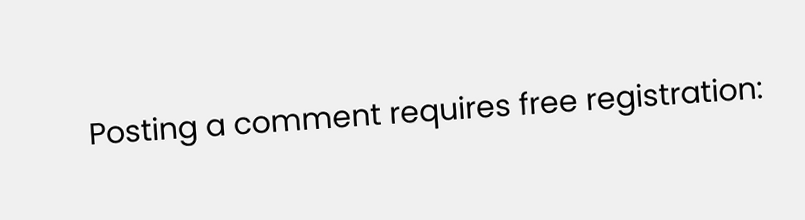Posting a comment requires free registration: